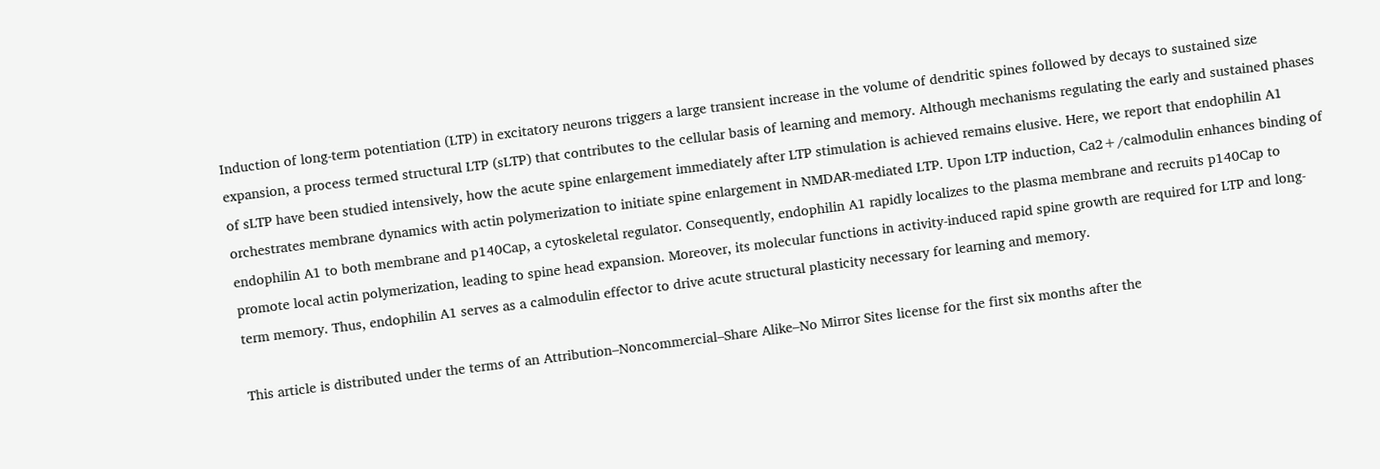Induction of long-term potentiation (LTP) in excitatory neurons triggers a large transient increase in the volume of dendritic spines followed by decays to sustained size expansion, a process termed structural LTP (sLTP) that contributes to the cellular basis of learning and memory. Although mechanisms regulating the early and sustained phases of sLTP have been studied intensively, how the acute spine enlargement immediately after LTP stimulation is achieved remains elusive. Here, we report that endophilin A1 orchestrates membrane dynamics with actin polymerization to initiate spine enlargement in NMDAR-mediated LTP. Upon LTP induction, Ca2+/calmodulin enhances binding of endophilin A1 to both membrane and p140Cap, a cytoskeletal regulator. Consequently, endophilin A1 rapidly localizes to the plasma membrane and recruits p140Cap to promote local actin polymerization, leading to spine head expansion. Moreover, its molecular functions in activity-induced rapid spine growth are required for LTP and long-term memory. Thus, endophilin A1 serves as a calmodulin effector to drive acute structural plasticity necessary for learning and memory.

This article is distributed under the terms of an Attribution–Noncommercial–Share Alike–No Mirror Sites license for the first six months after the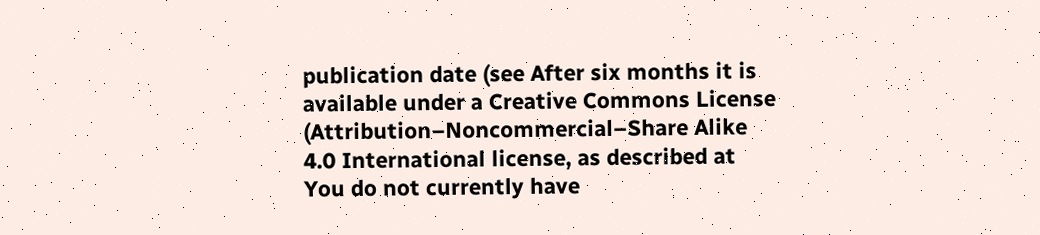publication date (see After six months it is available under a Creative Commons License (Attribution–Noncommercial–Share Alike 4.0 International license, as described at
You do not currently have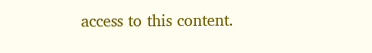access to this content.